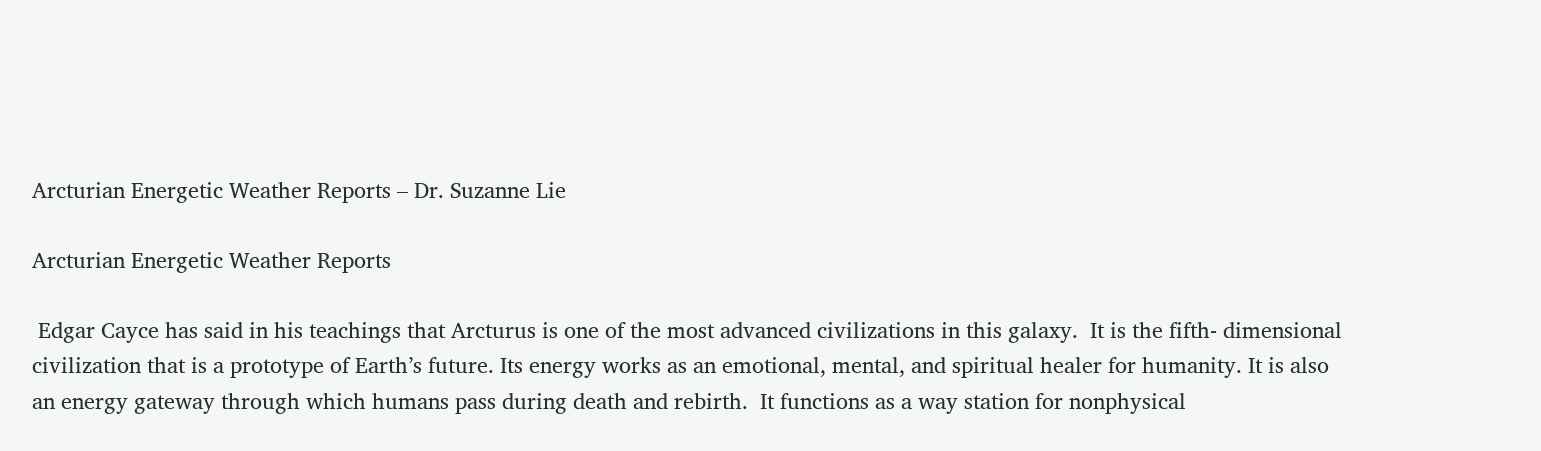Arcturian Energetic Weather Reports – Dr. Suzanne Lie

Arcturian Energetic Weather Reports

 Edgar Cayce has said in his teachings that Arcturus is one of the most advanced civilizations in this galaxy.  It is the fifth- dimensional civilization that is a prototype of Earth’s future. Its energy works as an emotional, mental, and spiritual healer for humanity. It is also an energy gateway through which humans pass during death and rebirth.  It functions as a way station for nonphysical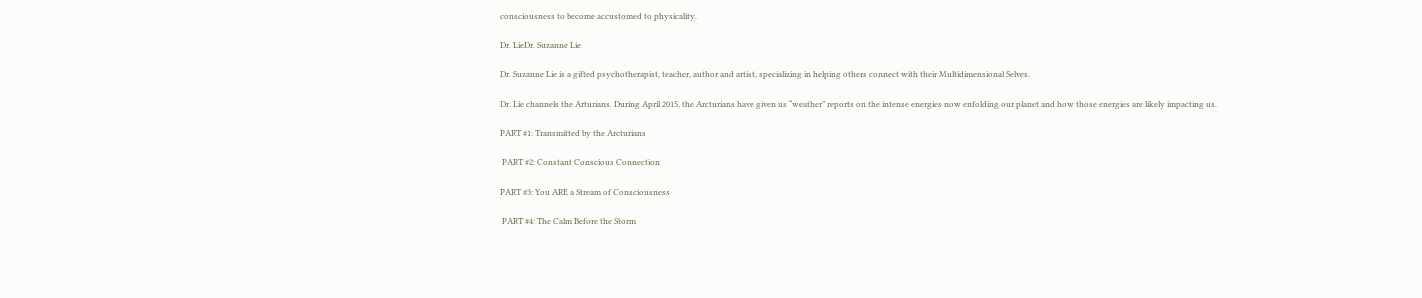consciousness to become accustomed to physicality.

Dr. LieDr. Suzanne Lie

Dr. Suzanne Lie is a gifted psychotherapist, teacher, author and artist, specializing in helping others connect with their Multidimensional Selves.

Dr. Lie channels the Arturians. During April 2015, the Arcturians have given us “weather” reports on the intense energies now enfolding our planet and how those energies are likely impacting us.

PART #1: Transmitted by the Arcturians

 PART #2: Constant Conscious Connection

PART #3: You ARE a Stream of Consciousness

 PART #4: The Calm Before the Storm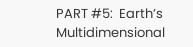PART #5:  Earth’s Multidimensional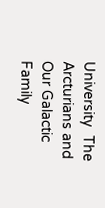University  The Arcturians and Our Galactic Family